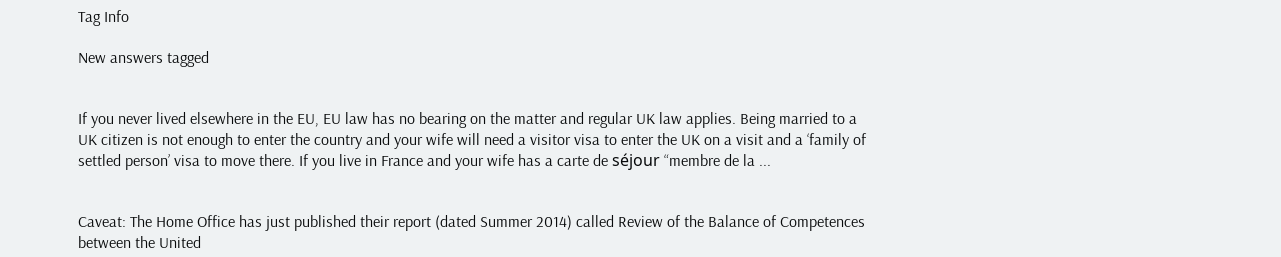Tag Info

New answers tagged


If you never lived elsewhere in the EU, EU law has no bearing on the matter and regular UK law applies. Being married to a UK citizen is not enough to enter the country and your wife will need a visitor visa to enter the UK on a visit and a ‘family of settled person’ visa to move there. If you live in France and your wife has a carte de séjour “membre de la ...


Caveat: The Home Office has just published their report (dated Summer 2014) called Review of the Balance of Competences between the United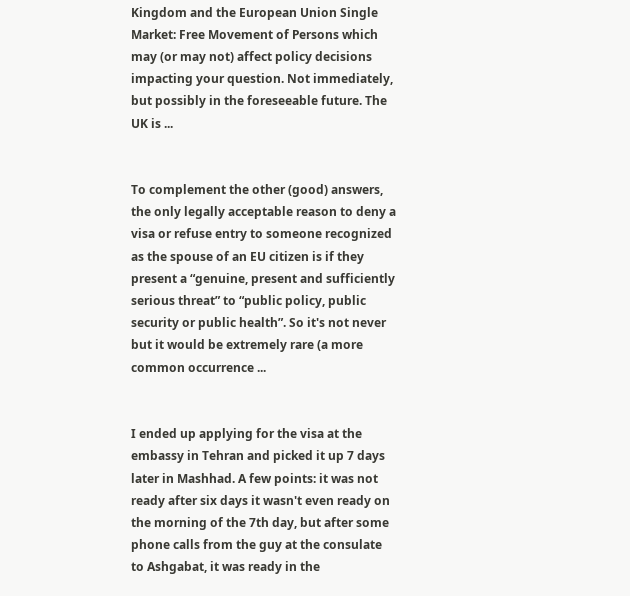Kingdom and the European Union Single Market: Free Movement of Persons which may (or may not) affect policy decisions impacting your question. Not immediately, but possibly in the foreseeable future. The UK is ...


To complement the other (good) answers, the only legally acceptable reason to deny a visa or refuse entry to someone recognized as the spouse of an EU citizen is if they present a “genuine, present and sufficiently serious threat” to “public policy, public security or public health”. So it's not never but it would be extremely rare (a more common occurrence ...


I ended up applying for the visa at the embassy in Tehran and picked it up 7 days later in Mashhad. A few points: it was not ready after six days it wasn't even ready on the morning of the 7th day, but after some phone calls from the guy at the consulate to Ashgabat, it was ready in the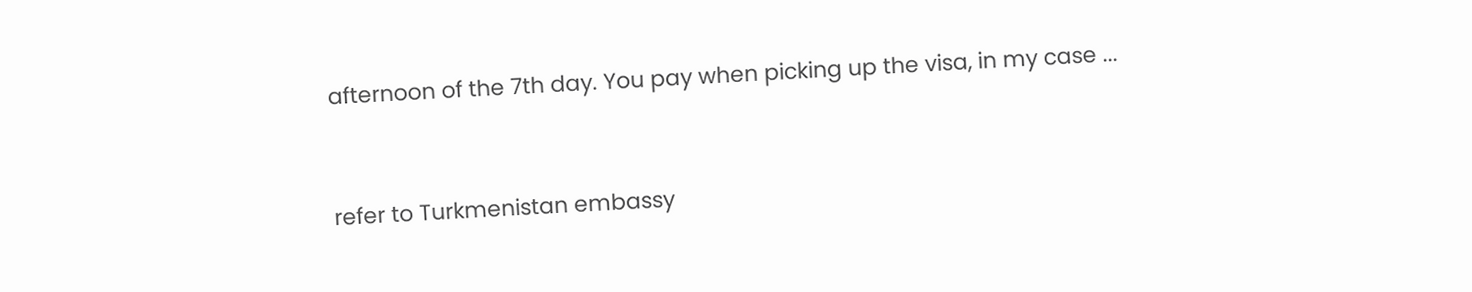afternoon of the 7th day. You pay when picking up the visa, in my case ...


refer to Turkmenistan embassy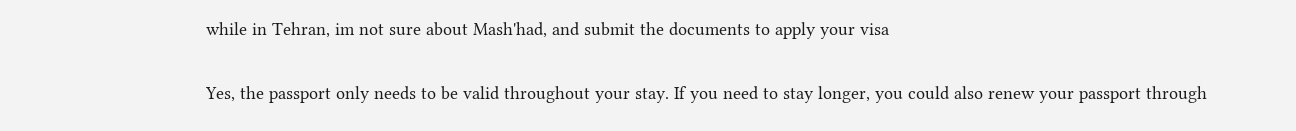while in Tehran, im not sure about Mash'had, and submit the documents to apply your visa


Yes, the passport only needs to be valid throughout your stay. If you need to stay longer, you could also renew your passport through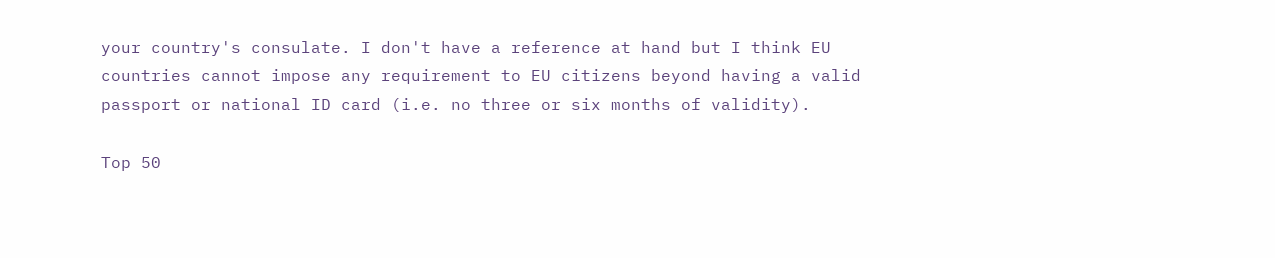your country's consulate. I don't have a reference at hand but I think EU countries cannot impose any requirement to EU citizens beyond having a valid passport or national ID card (i.e. no three or six months of validity).

Top 50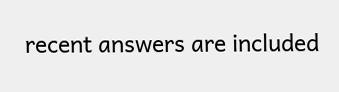recent answers are included